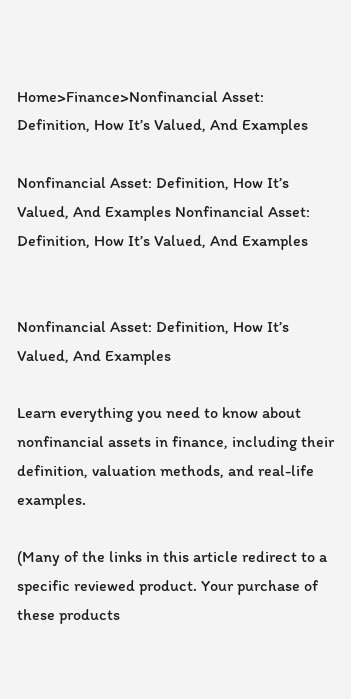Home>Finance>Nonfinancial Asset: Definition, How It’s Valued, And Examples

Nonfinancial Asset: Definition, How It’s Valued, And Examples Nonfinancial Asset: Definition, How It’s Valued, And Examples


Nonfinancial Asset: Definition, How It’s Valued, And Examples

Learn everything you need to know about nonfinancial assets in finance, including their definition, valuation methods, and real-life examples.

(Many of the links in this article redirect to a specific reviewed product. Your purchase of these products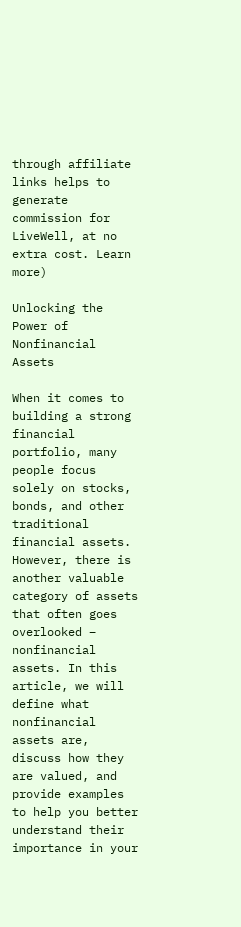through affiliate links helps to generate commission for LiveWell, at no extra cost. Learn more)

Unlocking the Power of Nonfinancial Assets

When it comes to building a strong financial portfolio, many people focus solely on stocks, bonds, and other traditional financial assets. However, there is another valuable category of assets that often goes overlooked – nonfinancial assets. In this article, we will define what nonfinancial assets are, discuss how they are valued, and provide examples to help you better understand their importance in your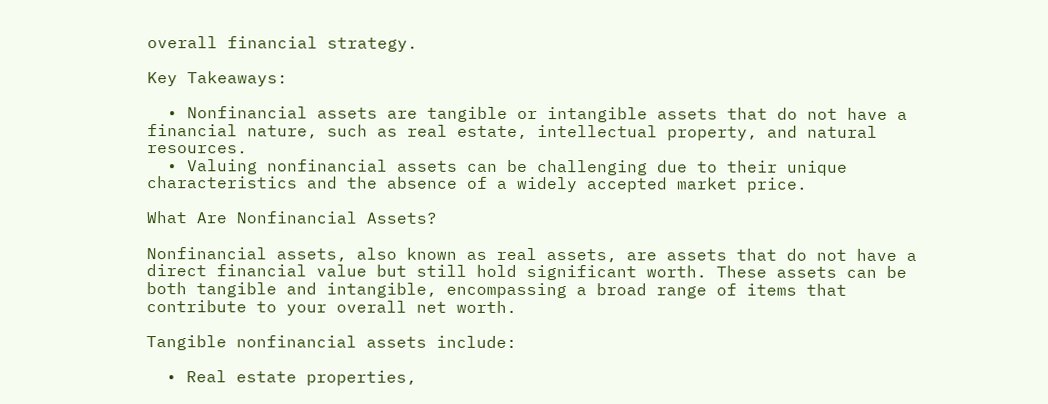overall financial strategy.

Key Takeaways:

  • Nonfinancial assets are tangible or intangible assets that do not have a financial nature, such as real estate, intellectual property, and natural resources.
  • Valuing nonfinancial assets can be challenging due to their unique characteristics and the absence of a widely accepted market price.

What Are Nonfinancial Assets?

Nonfinancial assets, also known as real assets, are assets that do not have a direct financial value but still hold significant worth. These assets can be both tangible and intangible, encompassing a broad range of items that contribute to your overall net worth.

Tangible nonfinancial assets include:

  • Real estate properties,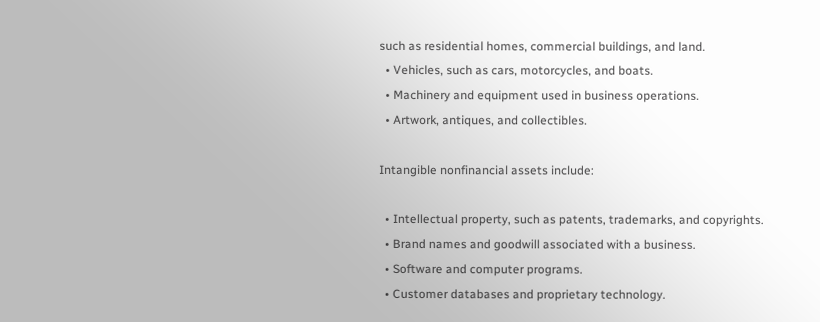such as residential homes, commercial buildings, and land.
  • Vehicles, such as cars, motorcycles, and boats.
  • Machinery and equipment used in business operations.
  • Artwork, antiques, and collectibles.

Intangible nonfinancial assets include:

  • Intellectual property, such as patents, trademarks, and copyrights.
  • Brand names and goodwill associated with a business.
  • Software and computer programs.
  • Customer databases and proprietary technology.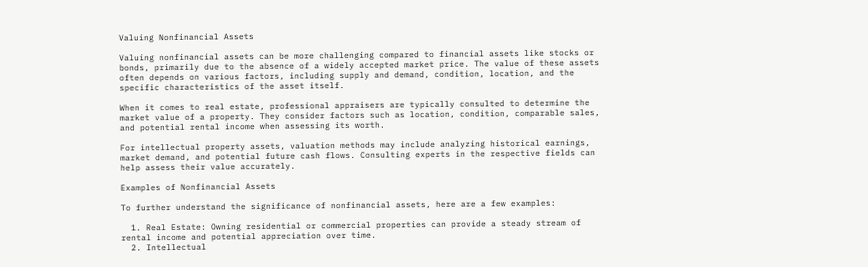Valuing Nonfinancial Assets

Valuing nonfinancial assets can be more challenging compared to financial assets like stocks or bonds, primarily due to the absence of a widely accepted market price. The value of these assets often depends on various factors, including supply and demand, condition, location, and the specific characteristics of the asset itself.

When it comes to real estate, professional appraisers are typically consulted to determine the market value of a property. They consider factors such as location, condition, comparable sales, and potential rental income when assessing its worth.

For intellectual property assets, valuation methods may include analyzing historical earnings, market demand, and potential future cash flows. Consulting experts in the respective fields can help assess their value accurately.

Examples of Nonfinancial Assets

To further understand the significance of nonfinancial assets, here are a few examples:

  1. Real Estate: Owning residential or commercial properties can provide a steady stream of rental income and potential appreciation over time.
  2. Intellectual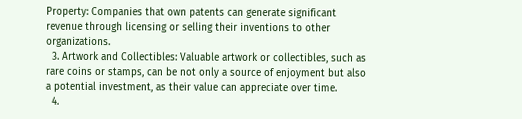Property: Companies that own patents can generate significant revenue through licensing or selling their inventions to other organizations.
  3. Artwork and Collectibles: Valuable artwork or collectibles, such as rare coins or stamps, can be not only a source of enjoyment but also a potential investment, as their value can appreciate over time.
  4.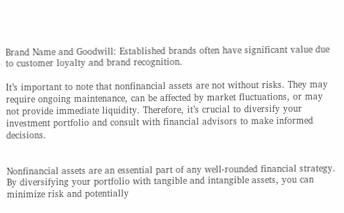Brand Name and Goodwill: Established brands often have significant value due to customer loyalty and brand recognition.

It’s important to note that nonfinancial assets are not without risks. They may require ongoing maintenance, can be affected by market fluctuations, or may not provide immediate liquidity. Therefore, it’s crucial to diversify your investment portfolio and consult with financial advisors to make informed decisions.


Nonfinancial assets are an essential part of any well-rounded financial strategy. By diversifying your portfolio with tangible and intangible assets, you can minimize risk and potentially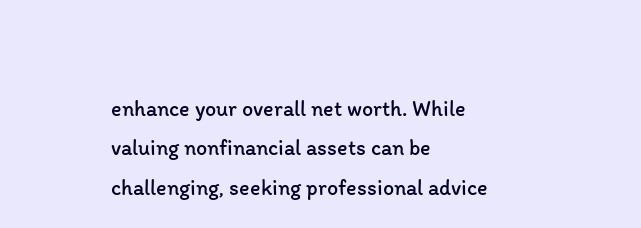enhance your overall net worth. While valuing nonfinancial assets can be challenging, seeking professional advice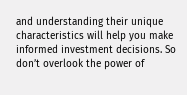and understanding their unique characteristics will help you make informed investment decisions. So don’t overlook the power of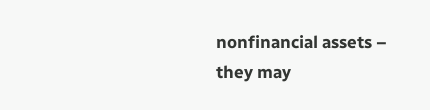nonfinancial assets – they may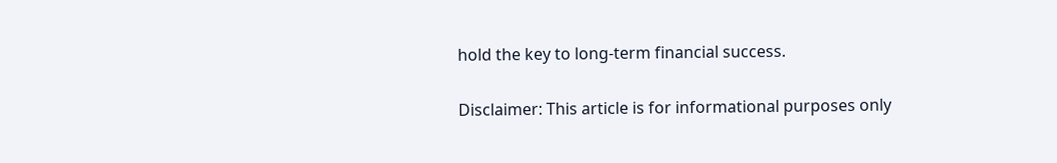hold the key to long-term financial success.

Disclaimer: This article is for informational purposes only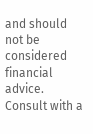and should not be considered financial advice. Consult with a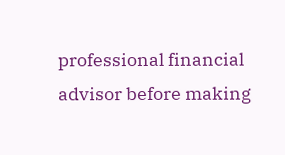professional financial advisor before making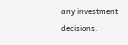any investment decisions.